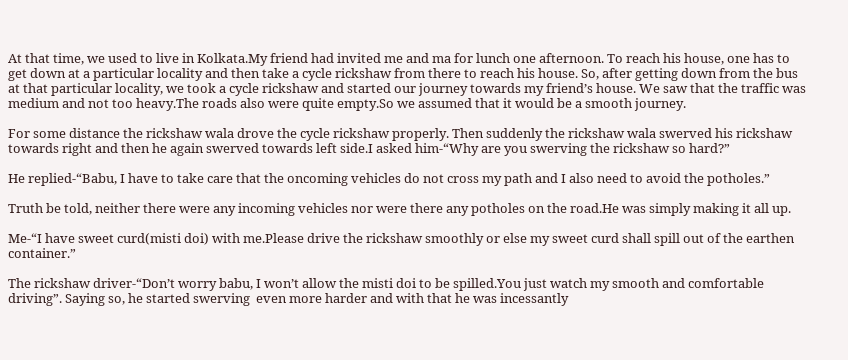At that time, we used to live in Kolkata.My friend had invited me and ma for lunch one afternoon. To reach his house, one has to get down at a particular locality and then take a cycle rickshaw from there to reach his house. So, after getting down from the bus at that particular locality, we took a cycle rickshaw and started our journey towards my friend’s house. We saw that the traffic was medium and not too heavy.The roads also were quite empty.So we assumed that it would be a smooth journey.

For some distance the rickshaw wala drove the cycle rickshaw properly. Then suddenly the rickshaw wala swerved his rickshaw towards right and then he again swerved towards left side.I asked him-“Why are you swerving the rickshaw so hard?”

He replied-“Babu, I have to take care that the oncoming vehicles do not cross my path and I also need to avoid the potholes.”

Truth be told, neither there were any incoming vehicles nor were there any potholes on the road.He was simply making it all up.

Me-“I have sweet curd(misti doi) with me.Please drive the rickshaw smoothly or else my sweet curd shall spill out of the earthen container.”

The rickshaw driver-“Don’t worry babu, I won’t allow the misti doi to be spilled.You just watch my smooth and comfortable driving”. Saying so, he started swerving  even more harder and with that he was incessantly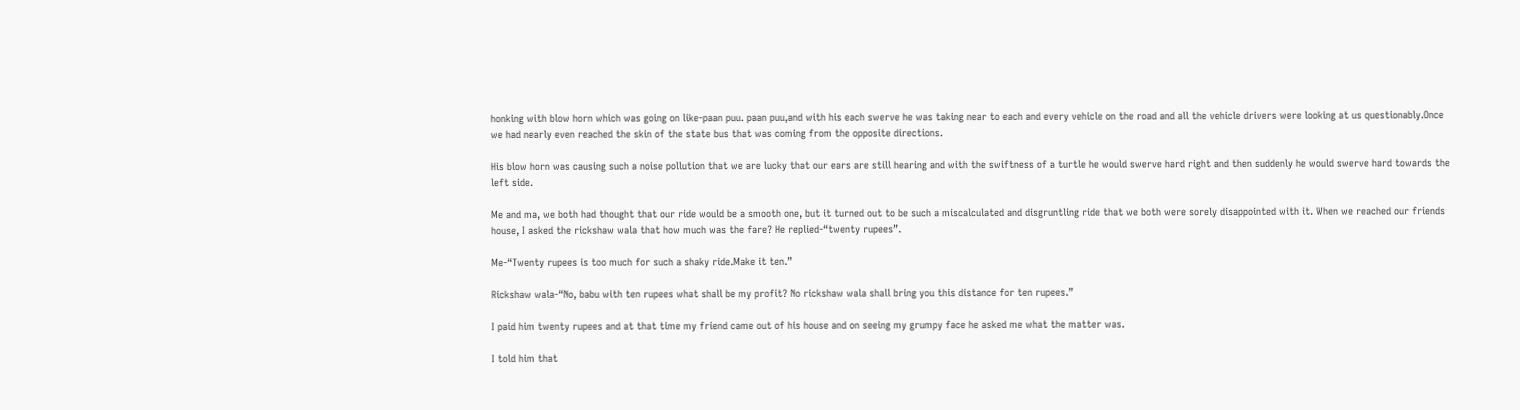honking with blow horn which was going on like-paan puu. paan puu,and with his each swerve he was taking near to each and every vehicle on the road and all the vehicle drivers were looking at us questionably.Once we had nearly even reached the skin of the state bus that was coming from the opposite directions.

His blow horn was causing such a noise pollution that we are lucky that our ears are still hearing and with the swiftness of a turtle he would swerve hard right and then suddenly he would swerve hard towards the left side.

Me and ma, we both had thought that our ride would be a smooth one, but it turned out to be such a miscalculated and disgruntling ride that we both were sorely disappointed with it. When we reached our friends house, I asked the rickshaw wala that how much was the fare? He replied-“twenty rupees”.

Me-“Twenty rupees is too much for such a shaky ride.Make it ten.”

Rickshaw wala-“No, babu with ten rupees what shall be my profit? No rickshaw wala shall bring you this distance for ten rupees.”

I paid him twenty rupees and at that time my friend came out of his house and on seeing my grumpy face he asked me what the matter was.

I told him that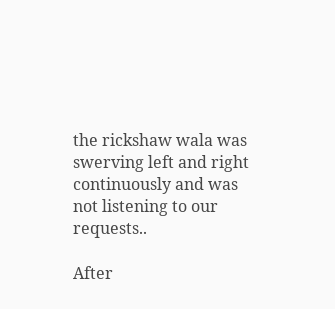the rickshaw wala was swerving left and right continuously and was not listening to our requests..

After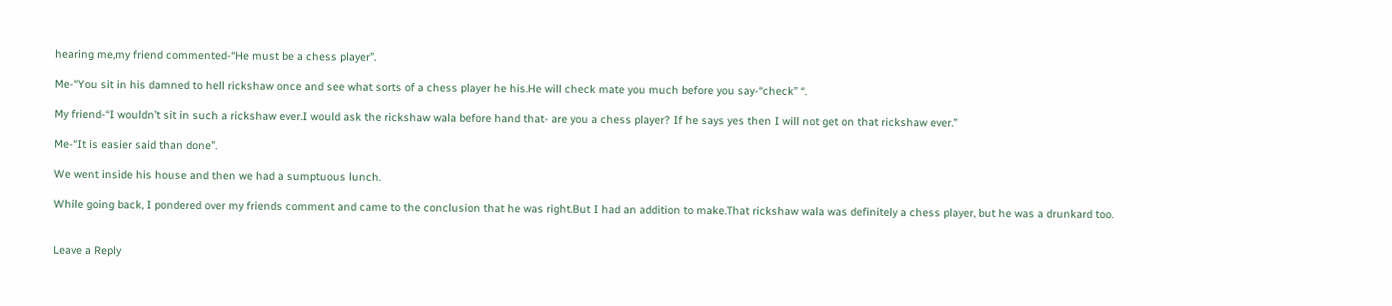hearing me,my friend commented-“He must be a chess player”.

Me-“You sit in his damned to hell rickshaw once and see what sorts of a chess player he his.He will check mate you much before you say-“check” “.

My friend-“I wouldn’t sit in such a rickshaw ever.I would ask the rickshaw wala before hand that- are you a chess player? If he says yes then I will not get on that rickshaw ever.”

Me-“It is easier said than done”.

We went inside his house and then we had a sumptuous lunch.

While going back, I pondered over my friends comment and came to the conclusion that he was right.But I had an addition to make.That rickshaw wala was definitely a chess player, but he was a drunkard too.


Leave a Reply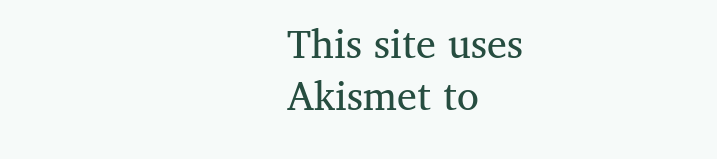This site uses Akismet to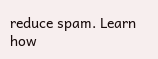reduce spam. Learn how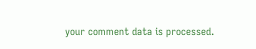your comment data is processed.